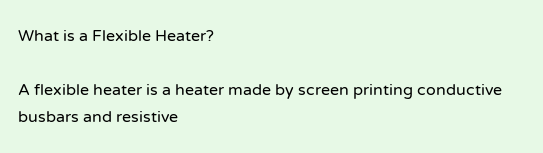What is a Flexible Heater?

A flexible heater is a heater made by screen printing conductive busbars and resistive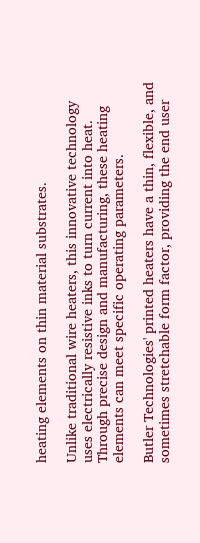heating elements on thin material substrates.

Unlike traditional wire heaters, this innovative technology uses electrically resistive inks to turn current into heat. Through precise design and manufacturing, these heating elements can meet specific operating parameters.

Butler Technologies' printed heaters have a thin, flexible, and sometimes stretchable form factor, providing the end user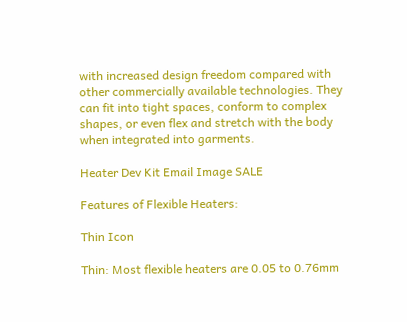with increased design freedom compared with other commercially available technologies. They can fit into tight spaces, conform to complex shapes, or even flex and stretch with the body when integrated into garments.

Heater Dev Kit Email Image SALE

Features of Flexible Heaters:

Thin Icon

Thin: Most flexible heaters are 0.05 to 0.76mm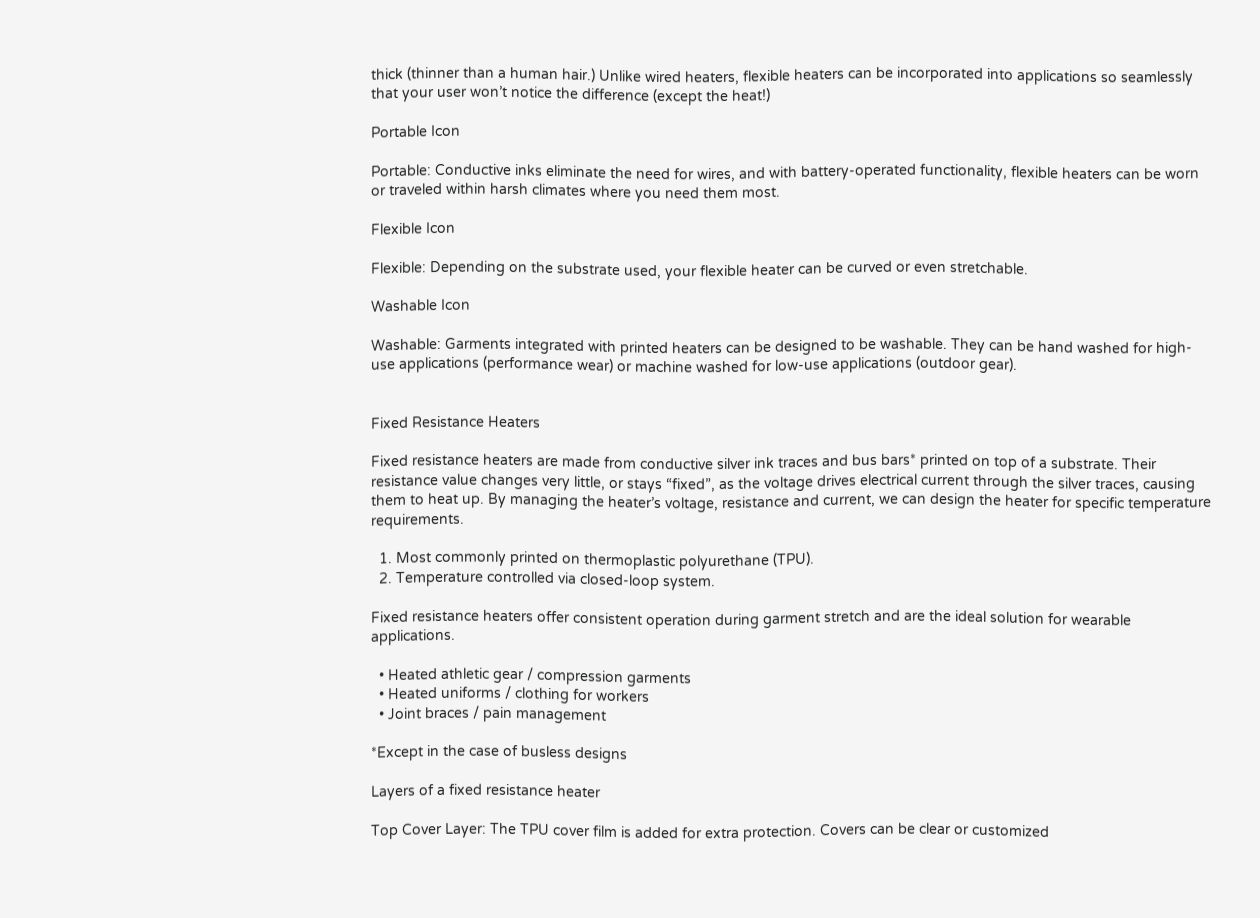thick (thinner than a human hair.) Unlike wired heaters, flexible heaters can be incorporated into applications so seamlessly that your user won’t notice the difference (except the heat!)

Portable Icon

Portable: Conductive inks eliminate the need for wires, and with battery-operated functionality, flexible heaters can be worn or traveled within harsh climates where you need them most.

Flexible Icon

Flexible: Depending on the substrate used, your flexible heater can be curved or even stretchable.

Washable Icon

Washable: Garments integrated with printed heaters can be designed to be washable. They can be hand washed for high-use applications (performance wear) or machine washed for low-use applications (outdoor gear).


Fixed Resistance Heaters

Fixed resistance heaters are made from conductive silver ink traces and bus bars* printed on top of a substrate. Their resistance value changes very little, or stays “fixed”, as the voltage drives electrical current through the silver traces, causing them to heat up. By managing the heater’s voltage, resistance and current, we can design the heater for specific temperature requirements.

  1. Most commonly printed on thermoplastic polyurethane (TPU).
  2. Temperature controlled via closed-loop system.

Fixed resistance heaters offer consistent operation during garment stretch and are the ideal solution for wearable applications.

  • Heated athletic gear / compression garments
  • Heated uniforms / clothing for workers
  • Joint braces / pain management

*Except in the case of busless designs

Layers of a fixed resistance heater

Top Cover Layer: The TPU cover film is added for extra protection. Covers can be clear or customized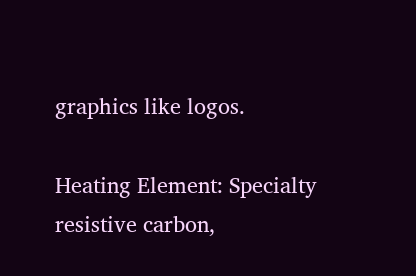graphics like logos.

Heating Element: Specialty resistive carbon,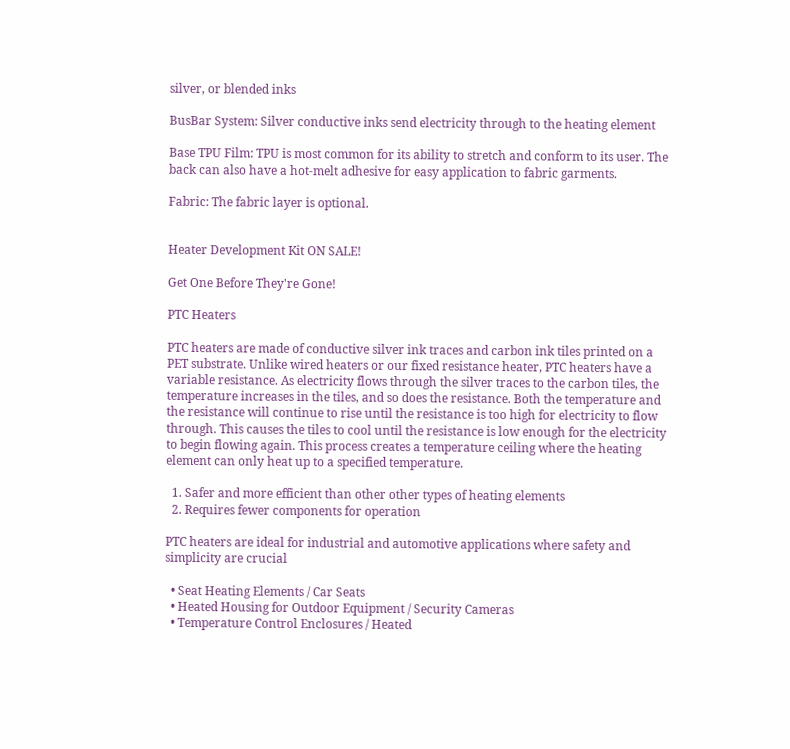silver, or blended inks

BusBar System: Silver conductive inks send electricity through to the heating element

Base TPU Film: TPU is most common for its ability to stretch and conform to its user. The back can also have a hot-melt adhesive for easy application to fabric garments.

Fabric: The fabric layer is optional.


Heater Development Kit ON SALE!

Get One Before They're Gone!

PTC Heaters

PTC heaters are made of conductive silver ink traces and carbon ink tiles printed on a PET substrate. Unlike wired heaters or our fixed resistance heater, PTC heaters have a variable resistance. As electricity flows through the silver traces to the carbon tiles, the temperature increases in the tiles, and so does the resistance. Both the temperature and the resistance will continue to rise until the resistance is too high for electricity to flow through. This causes the tiles to cool until the resistance is low enough for the electricity to begin flowing again. This process creates a temperature ceiling where the heating element can only heat up to a specified temperature.

  1. Safer and more efficient than other other types of heating elements
  2. Requires fewer components for operation

PTC heaters are ideal for industrial and automotive applications where safety and simplicity are crucial

  • Seat Heating Elements / Car Seats
  • Heated Housing for Outdoor Equipment / Security Cameras
  • Temperature Control Enclosures / Heated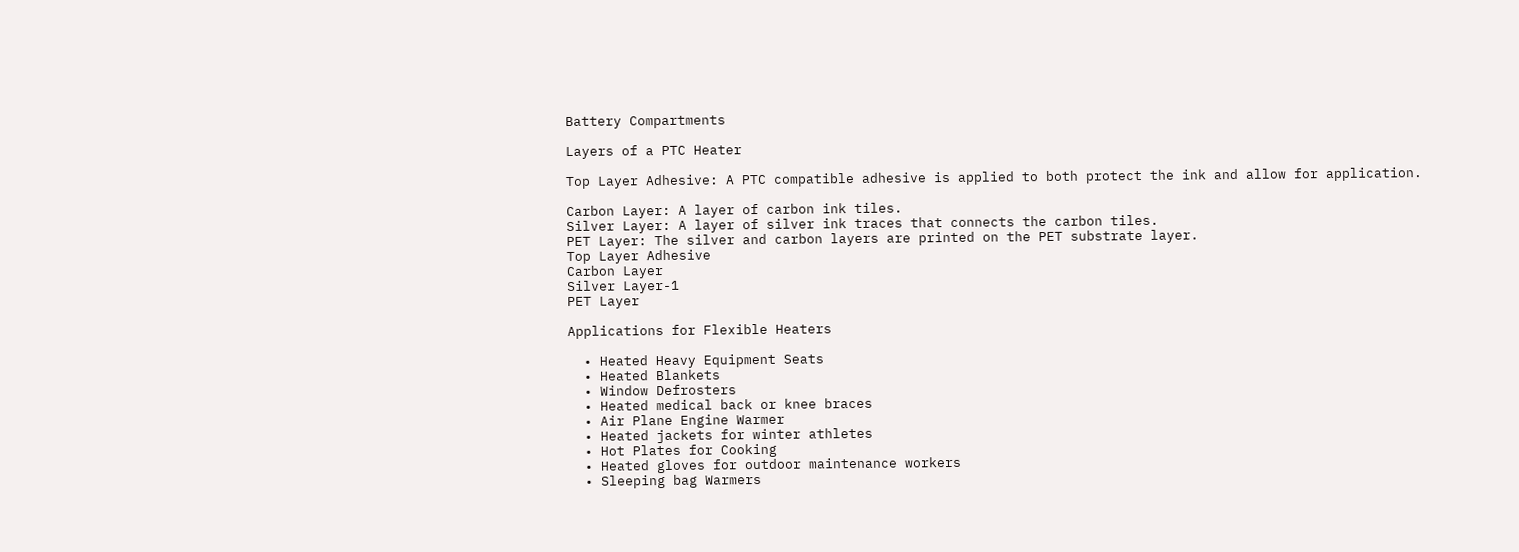Battery Compartments

Layers of a PTC Heater

Top Layer Adhesive: A PTC compatible adhesive is applied to both protect the ink and allow for application.

Carbon Layer: A layer of carbon ink tiles.
Silver Layer: A layer of silver ink traces that connects the carbon tiles.
PET Layer: The silver and carbon layers are printed on the PET substrate layer.
Top Layer Adhesive
Carbon Layer
Silver Layer-1
PET Layer

Applications for Flexible Heaters

  • Heated Heavy Equipment Seats
  • Heated Blankets
  • Window Defrosters
  • Heated medical back or knee braces
  • Air Plane Engine Warmer
  • Heated jackets for winter athletes
  • Hot Plates for Cooking
  • Heated gloves for outdoor maintenance workers
  • Sleeping bag Warmers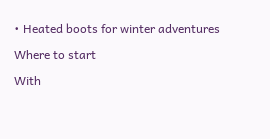• Heated boots for winter adventures

Where to start

With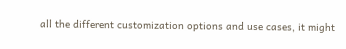all the different customization options and use cases, it might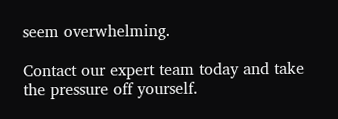seem overwhelming.

Contact our expert team today and take the pressure off yourself.